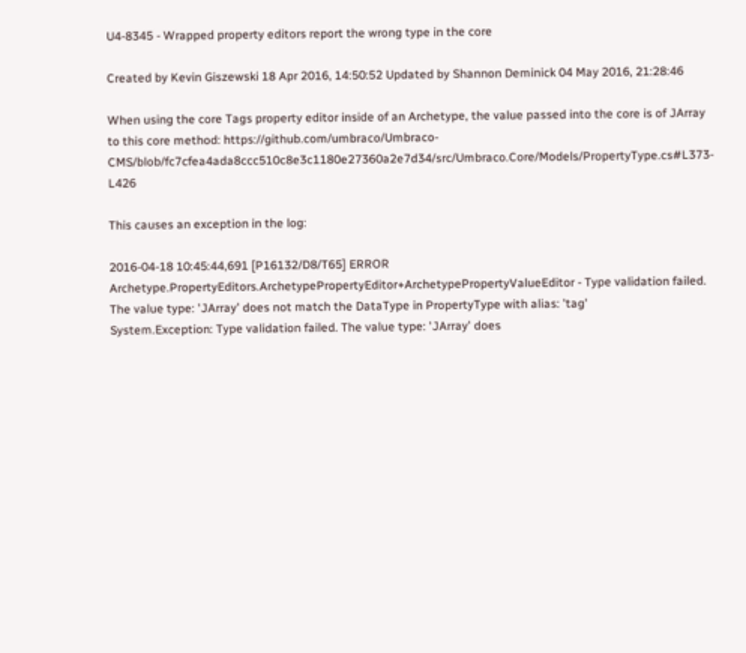U4-8345 - Wrapped property editors report the wrong type in the core

Created by Kevin Giszewski 18 Apr 2016, 14:50:52 Updated by Shannon Deminick 04 May 2016, 21:28:46

When using the core Tags property editor inside of an Archetype, the value passed into the core is of JArray to this core method: https://github.com/umbraco/Umbraco-CMS/blob/fc7cfea4ada8ccc510c8e3c1180e27360a2e7d34/src/Umbraco.Core/Models/PropertyType.cs#L373-L426

This causes an exception in the log:

2016-04-18 10:45:44,691 [P16132/D8/T65] ERROR Archetype.PropertyEditors.ArchetypePropertyEditor+ArchetypePropertyValueEditor - Type validation failed. The value type: 'JArray' does not match the DataType in PropertyType with alias: 'tag'
System.Exception: Type validation failed. The value type: 'JArray' does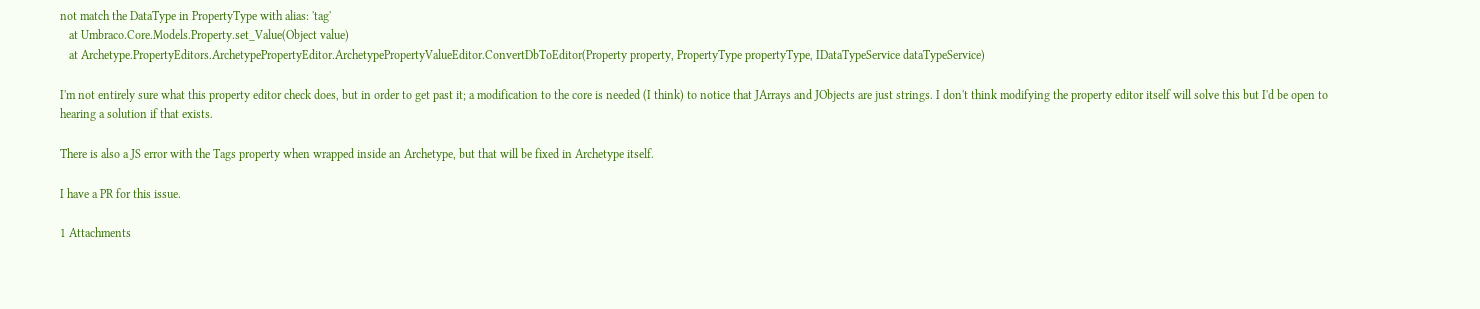not match the DataType in PropertyType with alias: 'tag'
   at Umbraco.Core.Models.Property.set_Value(Object value)
   at Archetype.PropertyEditors.ArchetypePropertyEditor.ArchetypePropertyValueEditor.ConvertDbToEditor(Property property, PropertyType propertyType, IDataTypeService dataTypeService)

I'm not entirely sure what this property editor check does, but in order to get past it; a modification to the core is needed (I think) to notice that JArrays and JObjects are just strings. I don't think modifying the property editor itself will solve this but I'd be open to hearing a solution if that exists.

There is also a JS error with the Tags property when wrapped inside an Archetype, but that will be fixed in Archetype itself.

I have a PR for this issue.

1 Attachments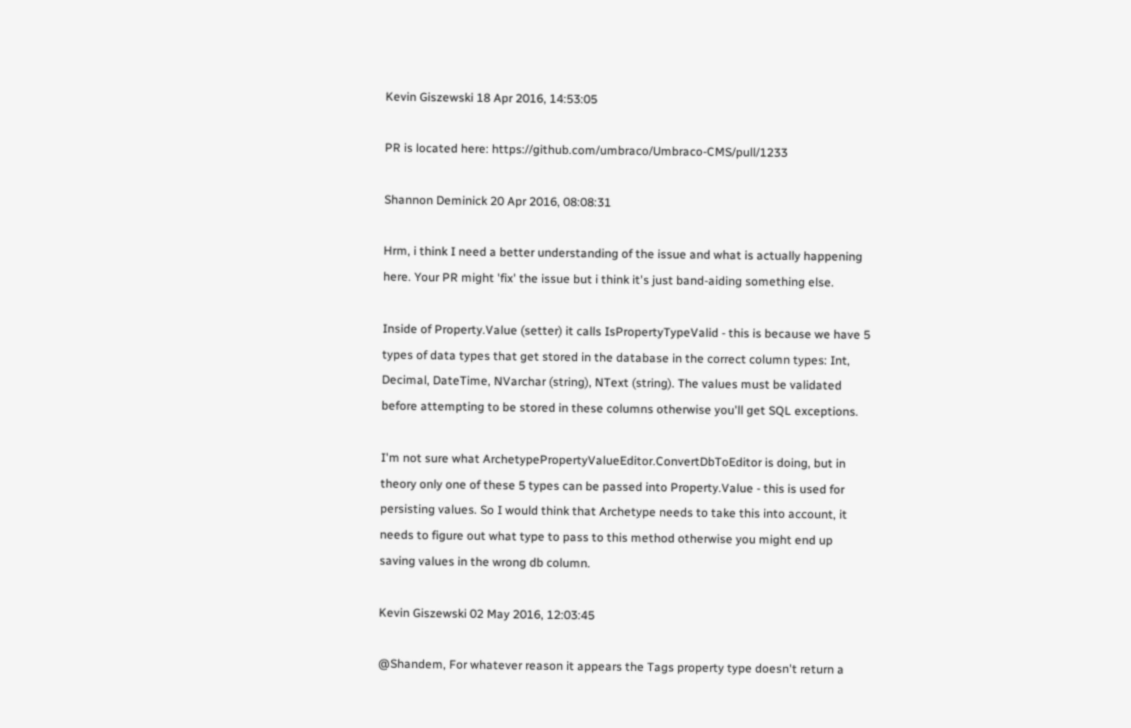Kevin Giszewski 18 Apr 2016, 14:53:05

PR is located here: https://github.com/umbraco/Umbraco-CMS/pull/1233

Shannon Deminick 20 Apr 2016, 08:08:31

Hrm, i think I need a better understanding of the issue and what is actually happening here. Your PR might 'fix' the issue but i think it's just band-aiding something else.

Inside of Property.Value (setter) it calls IsPropertyTypeValid - this is because we have 5 types of data types that get stored in the database in the correct column types: Int, Decimal, DateTime, NVarchar (string), NText (string). The values must be validated before attempting to be stored in these columns otherwise you'll get SQL exceptions.

I'm not sure what ArchetypePropertyValueEditor.ConvertDbToEditor is doing, but in theory only one of these 5 types can be passed into Property.Value - this is used for persisting values. So I would think that Archetype needs to take this into account, it needs to figure out what type to pass to this method otherwise you might end up saving values in the wrong db column.

Kevin Giszewski 02 May 2016, 12:03:45

@Shandem, For whatever reason it appears the Tags property type doesn't return a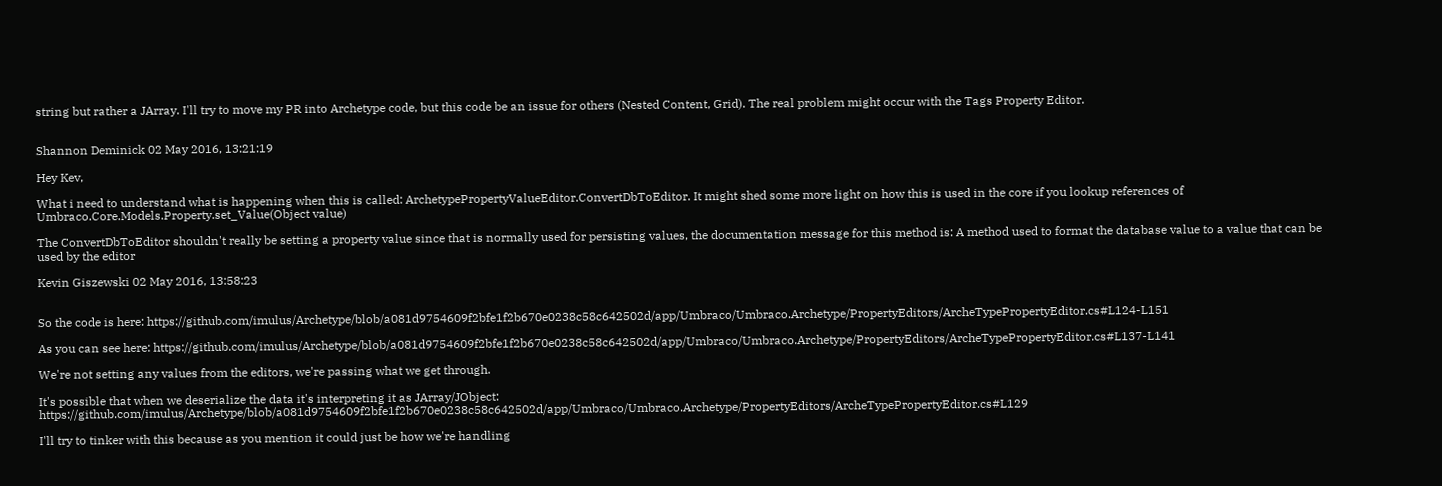string but rather a JArray. I'll try to move my PR into Archetype code, but this code be an issue for others (Nested Content, Grid). The real problem might occur with the Tags Property Editor.


Shannon Deminick 02 May 2016, 13:21:19

Hey Kev,

What i need to understand what is happening when this is called: ArchetypePropertyValueEditor.ConvertDbToEditor. It might shed some more light on how this is used in the core if you lookup references of Umbraco.Core.Models.Property.set_Value(Object value)

The ConvertDbToEditor shouldn't really be setting a property value since that is normally used for persisting values, the documentation message for this method is: A method used to format the database value to a value that can be used by the editor

Kevin Giszewski 02 May 2016, 13:58:23


So the code is here: https://github.com/imulus/Archetype/blob/a081d9754609f2bfe1f2b670e0238c58c642502d/app/Umbraco/Umbraco.Archetype/PropertyEditors/ArcheTypePropertyEditor.cs#L124-L151

As you can see here: https://github.com/imulus/Archetype/blob/a081d9754609f2bfe1f2b670e0238c58c642502d/app/Umbraco/Umbraco.Archetype/PropertyEditors/ArcheTypePropertyEditor.cs#L137-L141

We're not setting any values from the editors, we're passing what we get through.

It's possible that when we deserialize the data it's interpreting it as JArray/JObject: https://github.com/imulus/Archetype/blob/a081d9754609f2bfe1f2b670e0238c58c642502d/app/Umbraco/Umbraco.Archetype/PropertyEditors/ArcheTypePropertyEditor.cs#L129

I'll try to tinker with this because as you mention it could just be how we're handling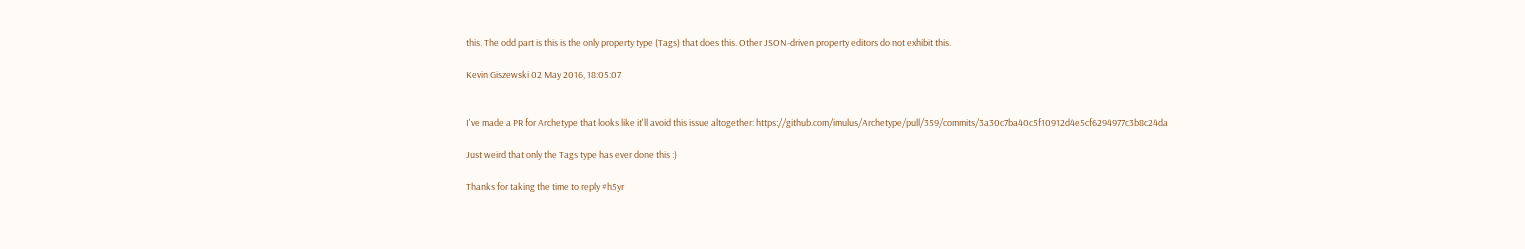this. The odd part is this is the only property type (Tags) that does this. Other JSON-driven property editors do not exhibit this.

Kevin Giszewski 02 May 2016, 18:05:07


I've made a PR for Archetype that looks like it'll avoid this issue altogether: https://github.com/imulus/Archetype/pull/359/commits/3a30c7ba40c5f10912d4e5cf6294977c3b8c24da

Just weird that only the Tags type has ever done this :)

Thanks for taking the time to reply #h5yr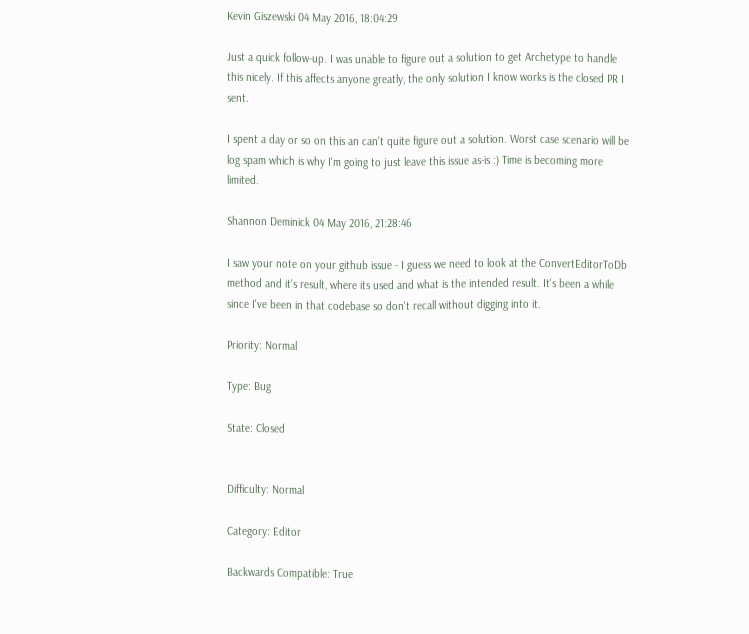Kevin Giszewski 04 May 2016, 18:04:29

Just a quick follow-up. I was unable to figure out a solution to get Archetype to handle this nicely. If this affects anyone greatly, the only solution I know works is the closed PR I sent.

I spent a day or so on this an can't quite figure out a solution. Worst case scenario will be log spam which is why I'm going to just leave this issue as-is :) Time is becoming more limited.

Shannon Deminick 04 May 2016, 21:28:46

I saw your note on your github issue - I guess we need to look at the ConvertEditorToDb method and it's result, where its used and what is the intended result. It's been a while since I've been in that codebase so don't recall without digging into it.

Priority: Normal

Type: Bug

State: Closed


Difficulty: Normal

Category: Editor

Backwards Compatible: True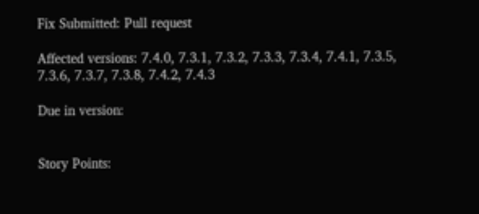Fix Submitted: Pull request

Affected versions: 7.4.0, 7.3.1, 7.3.2, 7.3.3, 7.3.4, 7.4.1, 7.3.5, 7.3.6, 7.3.7, 7.3.8, 7.4.2, 7.4.3

Due in version:


Story Points: